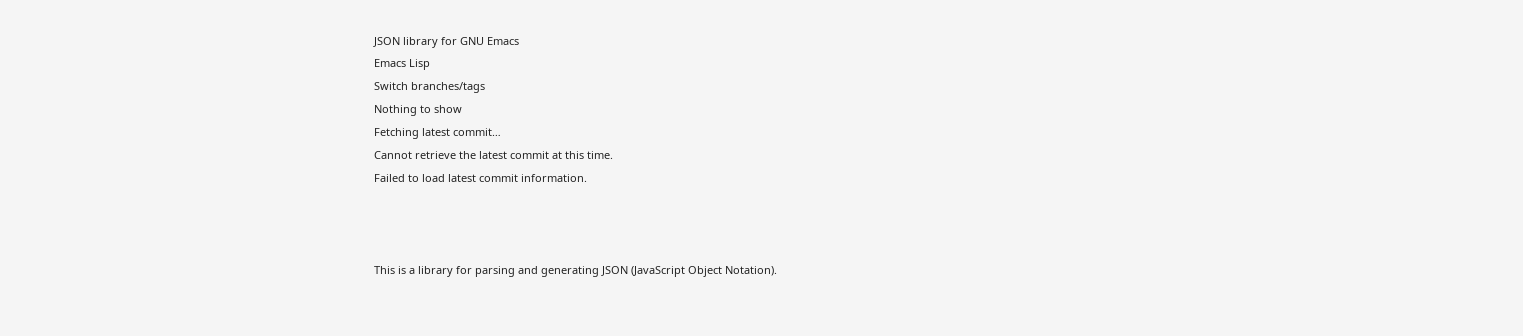JSON library for GNU Emacs
Emacs Lisp
Switch branches/tags
Nothing to show
Fetching latest commit…
Cannot retrieve the latest commit at this time.
Failed to load latest commit information.



This is a library for parsing and generating JSON (JavaScript Object Notation).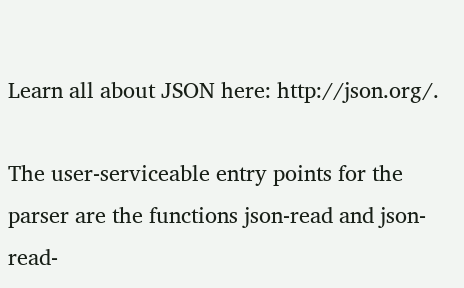Learn all about JSON here: http://json.org/.

The user-serviceable entry points for the parser are the functions json-read and json-read-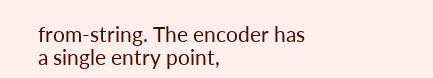from-string. The encoder has a single entry point,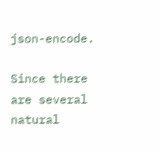json-encode.

Since there are several natural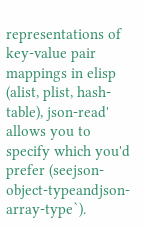representations of key-value pair mappings in elisp (alist, plist, hash-table), json-read' allows you to specify which you'd prefer (seejson-object-typeandjson-array-type`).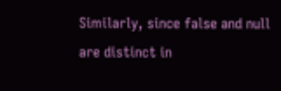Similarly, since false and null are distinct in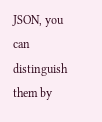JSON, you can distinguish them by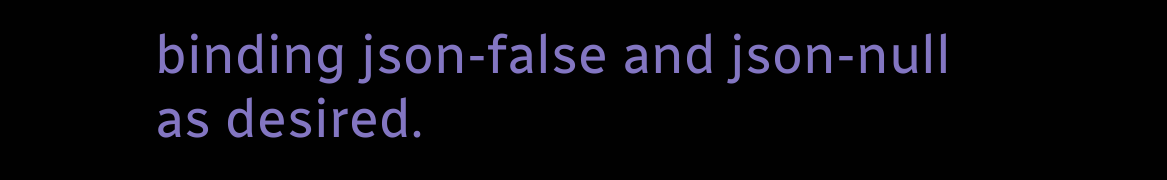binding json-false and json-null as desired.